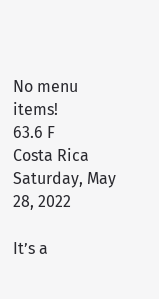No menu items!
63.6 F
Costa Rica
Saturday, May 28, 2022

It’s a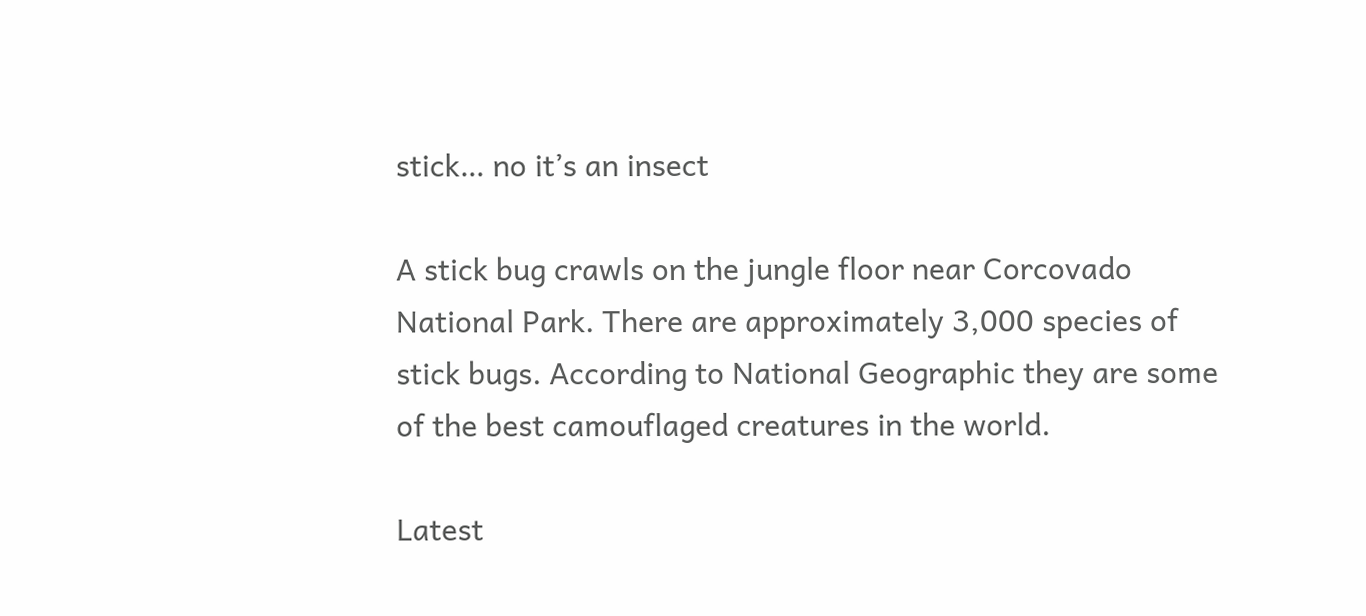stick… no it’s an insect

A stick bug crawls on the jungle floor near Corcovado National Park. There are approximately 3,000 species of stick bugs. According to National Geographic they are some of the best camouflaged creatures in the world.

Latest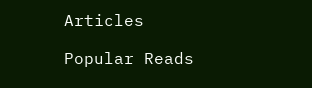Articles

Popular Reads